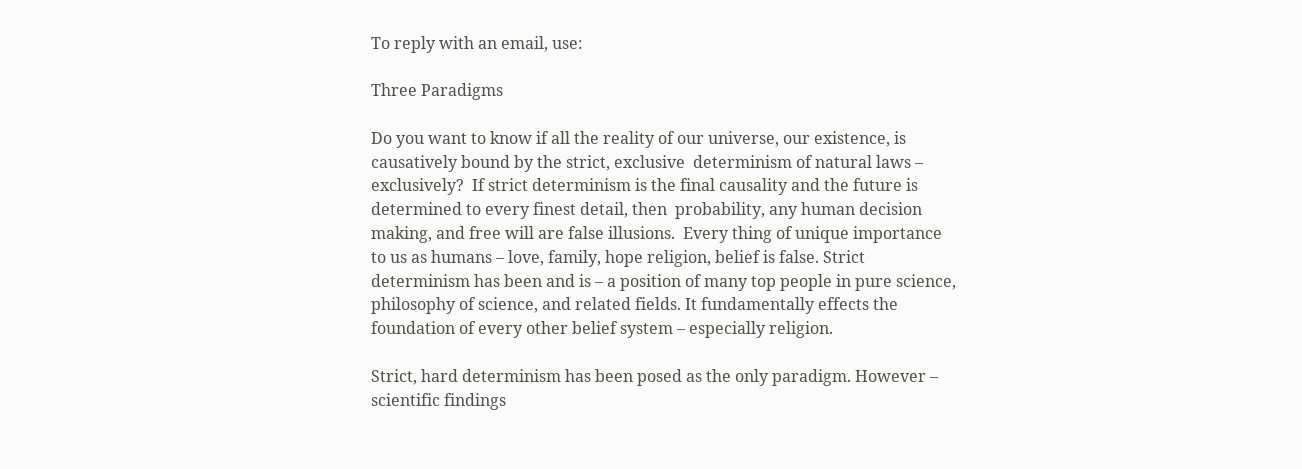To reply with an email, use:

Three Paradigms

Do you want to know if all the reality of our universe, our existence, is causatively bound by the strict, exclusive  determinism of natural laws – exclusively?  If strict determinism is the final causality and the future is determined to every finest detail, then  probability, any human decision making, and free will are false illusions.  Every thing of unique importance  to us as humans – love, family, hope religion, belief is false. Strict determinism has been and is – a position of many top people in pure science, philosophy of science, and related fields. It fundamentally effects the foundation of every other belief system – especially religion.

Strict, hard determinism has been posed as the only paradigm. However – scientific findings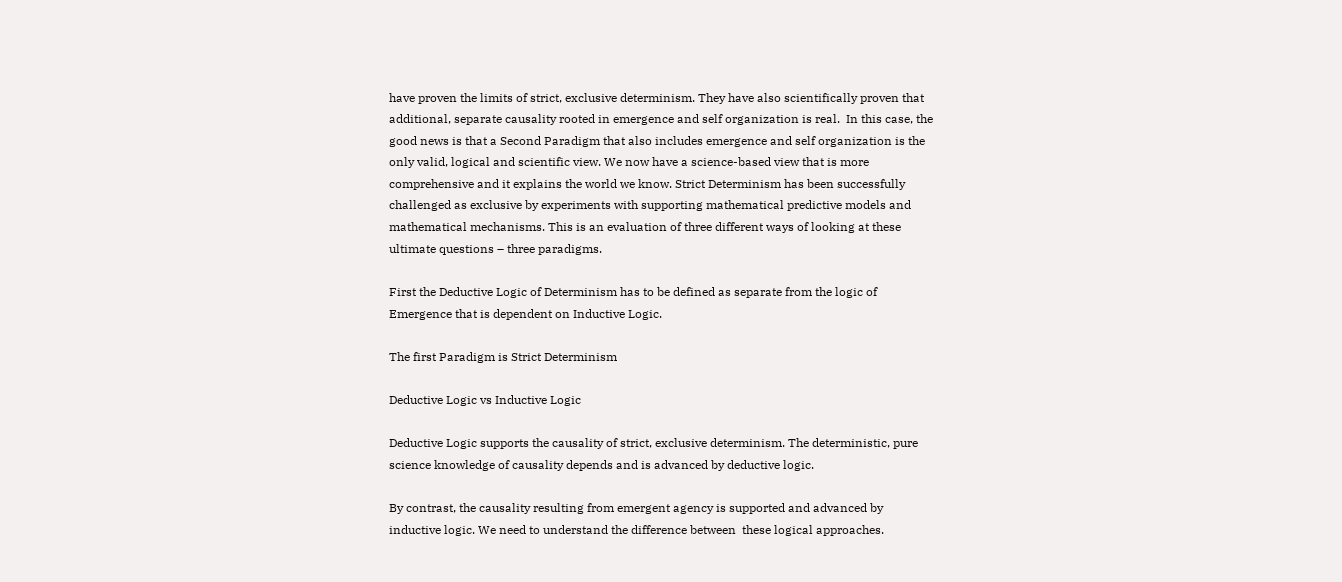have proven the limits of strict, exclusive determinism. They have also scientifically proven that additional, separate causality rooted in emergence and self organization is real.  In this case, the good news is that a Second Paradigm that also includes emergence and self organization is the only valid, logical and scientific view. We now have a science-based view that is more comprehensive and it explains the world we know. Strict Determinism has been successfully challenged as exclusive by experiments with supporting mathematical predictive models and mathematical mechanisms. This is an evaluation of three different ways of looking at these ultimate questions – three paradigms.

First the Deductive Logic of Determinism has to be defined as separate from the logic of Emergence that is dependent on Inductive Logic.

The first Paradigm is Strict Determinism

Deductive Logic vs Inductive Logic

Deductive Logic supports the causality of strict, exclusive determinism. The deterministic, pure science knowledge of causality depends and is advanced by deductive logic.

By contrast, the causality resulting from emergent agency is supported and advanced by inductive logic. We need to understand the difference between  these logical approaches.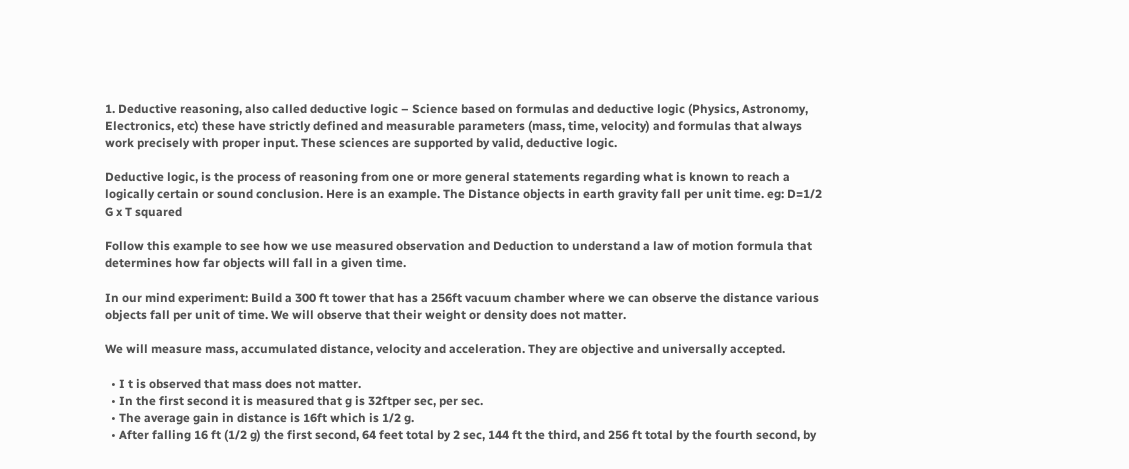1. Deductive reasoning, also called deductive logic – Science based on formulas and deductive logic (Physics, Astronomy, Electronics, etc) these have strictly defined and measurable parameters (mass, time, velocity) and formulas that always work precisely with proper input. These sciences are supported by valid, deductive logic.

Deductive logic, is the process of reasoning from one or more general statements regarding what is known to reach a logically certain or sound conclusion. Here is an example. The Distance objects in earth gravity fall per unit time. eg: D=1/2 G x T squared

Follow this example to see how we use measured observation and Deduction to understand a law of motion formula that determines how far objects will fall in a given time.

In our mind experiment: Build a 300 ft tower that has a 256ft vacuum chamber where we can observe the distance various objects fall per unit of time. We will observe that their weight or density does not matter.

We will measure mass, accumulated distance, velocity and acceleration. They are objective and universally accepted.

  • I t is observed that mass does not matter.
  • In the first second it is measured that g is 32ftper sec, per sec.
  • The average gain in distance is 16ft which is 1/2 g.
  • After falling 16 ft (1/2 g) the first second, 64 feet total by 2 sec, 144 ft the third, and 256 ft total by the fourth second, by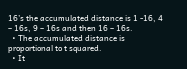16’s the accumulated distance is 1 -16, 4 – 16s, 9 – 16s and then 16 – 16s.
  • The accumulated distance is proportional to t squared.
  • It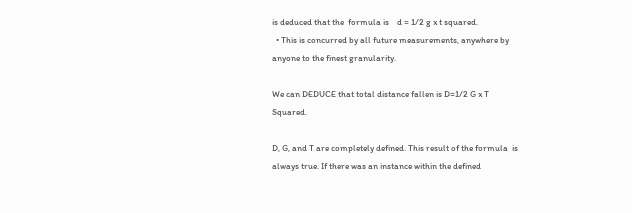is deduced that the  formula is    d = 1/2 g x t squared.
  • This is concurred by all future measurements, anywhere by anyone to the finest granularity.

We can DEDUCE that total distance fallen is D=1/2 G x T Squared.

D, G, and T are completely defined. This result of the formula  is always true. If there was an instance within the defined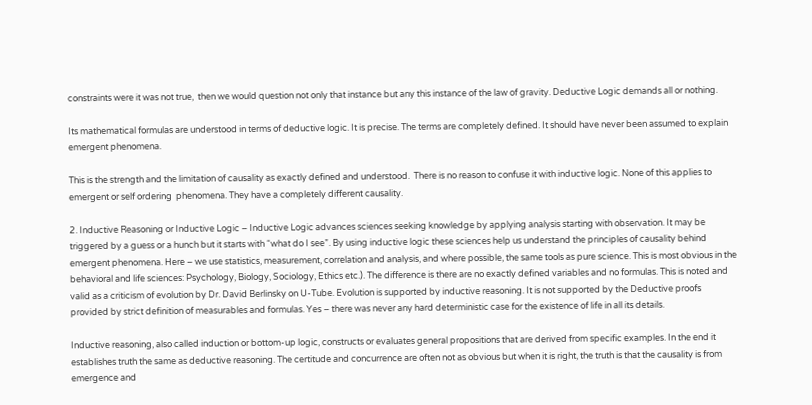constraints were it was not true,  then we would question not only that instance but any this instance of the law of gravity. Deductive Logic demands all or nothing.

Its mathematical formulas are understood in terms of deductive logic. It is precise. The terms are completely defined. It should have never been assumed to explain emergent phenomena.

This is the strength and the limitation of causality as exactly defined and understood.  There is no reason to confuse it with inductive logic. None of this applies to emergent or self ordering  phenomena. They have a completely different causality.

2. Inductive Reasoning or Inductive Logic – Inductive Logic advances sciences seeking knowledge by applying analysis starting with observation. It may be triggered by a guess or a hunch but it starts with “what do I see”. By using inductive logic these sciences help us understand the principles of causality behind emergent phenomena. Here – we use statistics, measurement, correlation and analysis, and where possible, the same tools as pure science. This is most obvious in the behavioral and life sciences: Psychology, Biology, Sociology, Ethics etc.). The difference is there are no exactly defined variables and no formulas. This is noted and valid as a criticism of evolution by Dr. David Berlinsky on U-Tube. Evolution is supported by inductive reasoning. It is not supported by the Deductive proofs provided by strict definition of measurables and formulas. Yes – there was never any hard deterministic case for the existence of life in all its details.

Inductive reasoning, also called induction or bottom-up logic, constructs or evaluates general propositions that are derived from specific examples. In the end it establishes truth the same as deductive reasoning. The certitude and concurrence are often not as obvious but when it is right, the truth is that the causality is from emergence and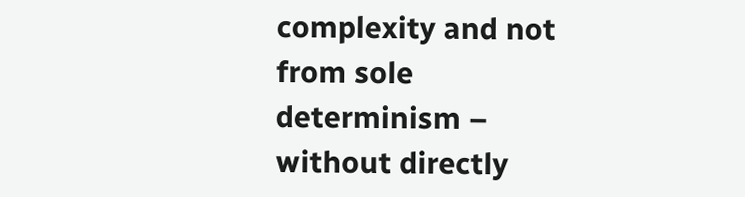complexity and not from sole determinism – without directly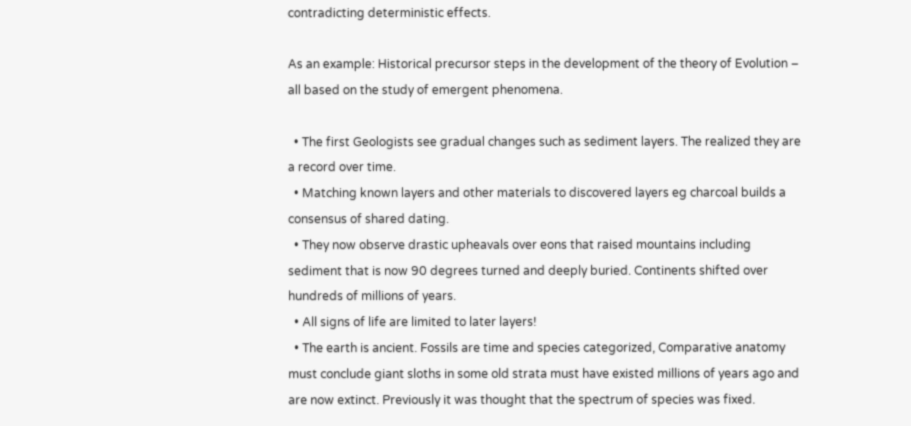contradicting deterministic effects.

As an example: Historical precursor steps in the development of the theory of Evolution – all based on the study of emergent phenomena.

  • The first Geologists see gradual changes such as sediment layers. The realized they are a record over time.
  • Matching known layers and other materials to discovered layers eg charcoal builds a consensus of shared dating.
  • They now observe drastic upheavals over eons that raised mountains including sediment that is now 90 degrees turned and deeply buried. Continents shifted over hundreds of millions of years.
  • All signs of life are limited to later layers!
  • The earth is ancient. Fossils are time and species categorized, Comparative anatomy must conclude giant sloths in some old strata must have existed millions of years ago and are now extinct. Previously it was thought that the spectrum of species was fixed.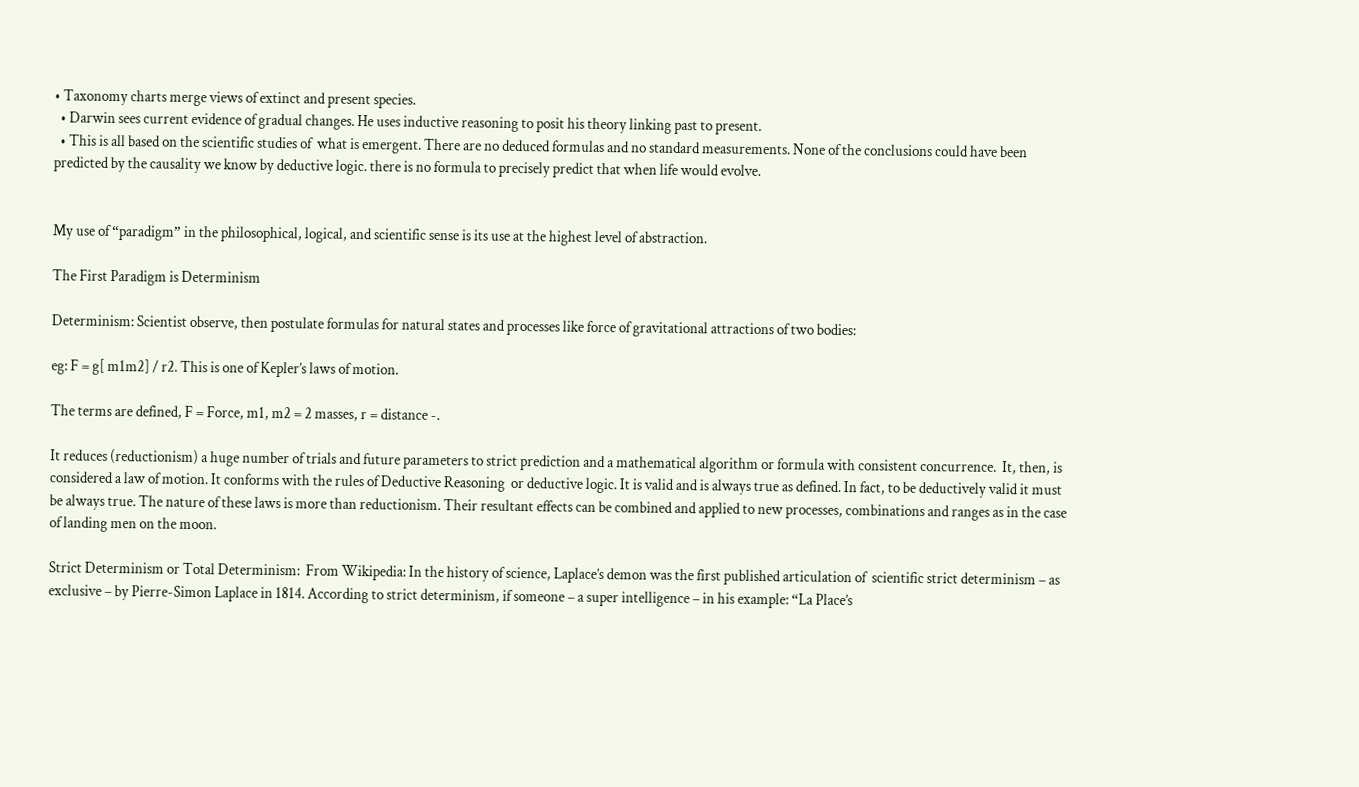• Taxonomy charts merge views of extinct and present species.
  • Darwin sees current evidence of gradual changes. He uses inductive reasoning to posit his theory linking past to present.
  • This is all based on the scientific studies of  what is emergent. There are no deduced formulas and no standard measurements. None of the conclusions could have been predicted by the causality we know by deductive logic. there is no formula to precisely predict that when life would evolve.


My use of “paradigm” in the philosophical, logical, and scientific sense is its use at the highest level of abstraction.

The First Paradigm is Determinism

Determinism: Scientist observe, then postulate formulas for natural states and processes like force of gravitational attractions of two bodies:

eg: F = g[ m1m2] / r2. This is one of Kepler’s laws of motion.

The terms are defined, F = Force, m1, m2 = 2 masses, r = distance -.

It reduces (reductionism) a huge number of trials and future parameters to strict prediction and a mathematical algorithm or formula with consistent concurrence.  It, then, is considered a law of motion. It conforms with the rules of Deductive Reasoning  or deductive logic. It is valid and is always true as defined. In fact, to be deductively valid it must be always true. The nature of these laws is more than reductionism. Their resultant effects can be combined and applied to new processes, combinations and ranges as in the case of landing men on the moon.

Strict Determinism or Total Determinism:  From Wikipedia: In the history of science, Laplace’s demon was the first published articulation of  scientific strict determinism – as exclusive – by Pierre-Simon Laplace in 1814. According to strict determinism, if someone – a super intelligence – in his example: “La Place’s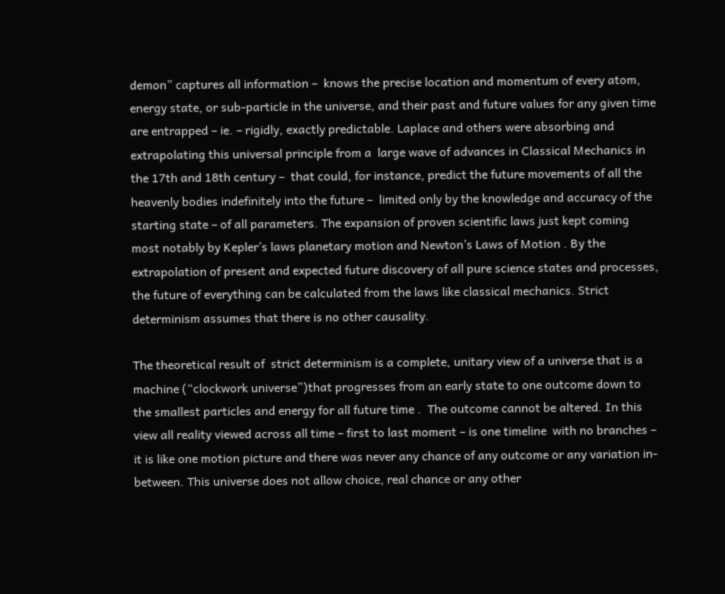demon” captures all information –  knows the precise location and momentum of every atom, energy state, or sub-particle in the universe, and their past and future values for any given time are entrapped – ie. – rigidly, exactly predictable. Laplace and others were absorbing and extrapolating this universal principle from a  large wave of advances in Classical Mechanics in the 17th and 18th century –  that could, for instance, predict the future movements of all the heavenly bodies indefinitely into the future –  limited only by the knowledge and accuracy of the starting state – of all parameters. The expansion of proven scientific laws just kept coming most notably by Kepler’s laws planetary motion and Newton’s Laws of Motion . By the extrapolation of present and expected future discovery of all pure science states and processes, the future of everything can be calculated from the laws like classical mechanics. Strict determinism assumes that there is no other causality.

The theoretical result of  strict determinism is a complete, unitary view of a universe that is a machine (“clockwork universe”)that progresses from an early state to one outcome down to the smallest particles and energy for all future time .  The outcome cannot be altered. In this view all reality viewed across all time – first to last moment – is one timeline  with no branches – it is like one motion picture and there was never any chance of any outcome or any variation in-between. This universe does not allow choice, real chance or any other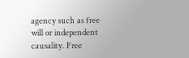agency such as free will or independent causality. Free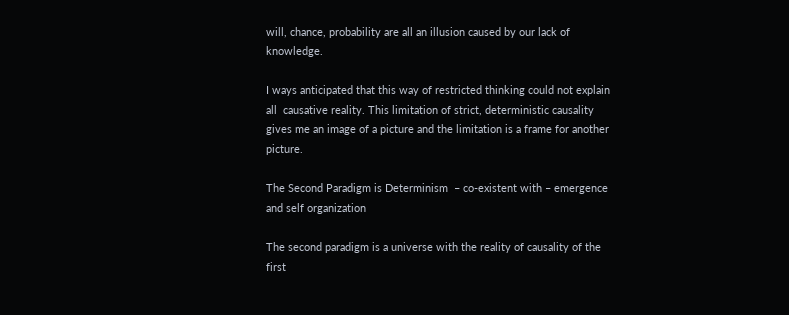will, chance, probability are all an illusion caused by our lack of knowledge.

I ways anticipated that this way of restricted thinking could not explain all  causative reality. This limitation of strict, deterministic causality gives me an image of a picture and the limitation is a frame for another picture.

The Second Paradigm is Determinism  – co-existent with – emergence and self organization

The second paradigm is a universe with the reality of causality of the first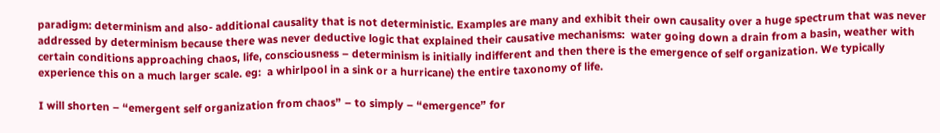paradigm: determinism and also- additional causality that is not deterministic. Examples are many and exhibit their own causality over a huge spectrum that was never addressed by determinism because there was never deductive logic that explained their causative mechanisms:  water going down a drain from a basin, weather with certain conditions approaching chaos, life, consciousness – determinism is initially indifferent and then there is the emergence of self organization. We typically experience this on a much larger scale. eg:  a whirlpool in a sink or a hurricane) the entire taxonomy of life.

I will shorten – “emergent self organization from chaos” – to simply – “emergence” for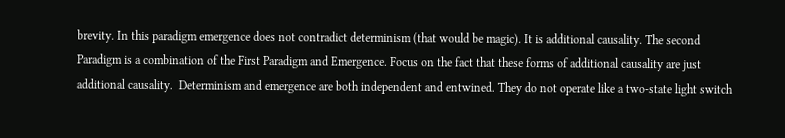brevity. In this paradigm emergence does not contradict determinism (that would be magic). It is additional causality. The second Paradigm is a combination of the First Paradigm and Emergence. Focus on the fact that these forms of additional causality are just additional causality.  Determinism and emergence are both independent and entwined. They do not operate like a two-state light switch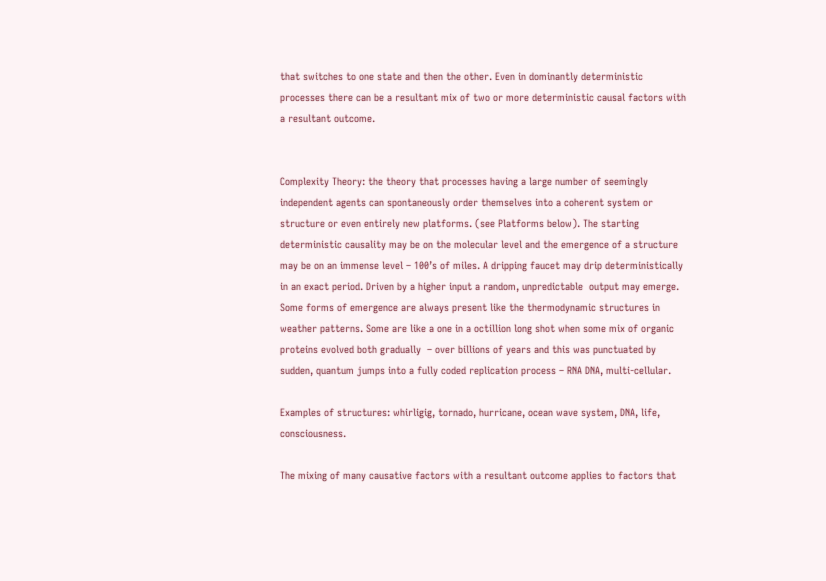that switches to one state and then the other. Even in dominantly deterministic processes there can be a resultant mix of two or more deterministic causal factors with a resultant outcome.


Complexity Theory: the theory that processes having a large number of seemingly independent agents can spontaneously order themselves into a coherent system or structure or even entirely new platforms. (see Platforms below). The starting deterministic causality may be on the molecular level and the emergence of a structure may be on an immense level – 100’s of miles. A dripping faucet may drip deterministically in an exact period. Driven by a higher input a random, unpredictable  output may emerge. Some forms of emergence are always present like the thermodynamic structures in weather patterns. Some are like a one in a octillion long shot when some mix of organic proteins evolved both gradually  – over billions of years and this was punctuated by sudden, quantum jumps into a fully coded replication process – RNA DNA, multi-cellular.

Examples of structures: whirligig, tornado, hurricane, ocean wave system, DNA, life, consciousness.

The mixing of many causative factors with a resultant outcome applies to factors that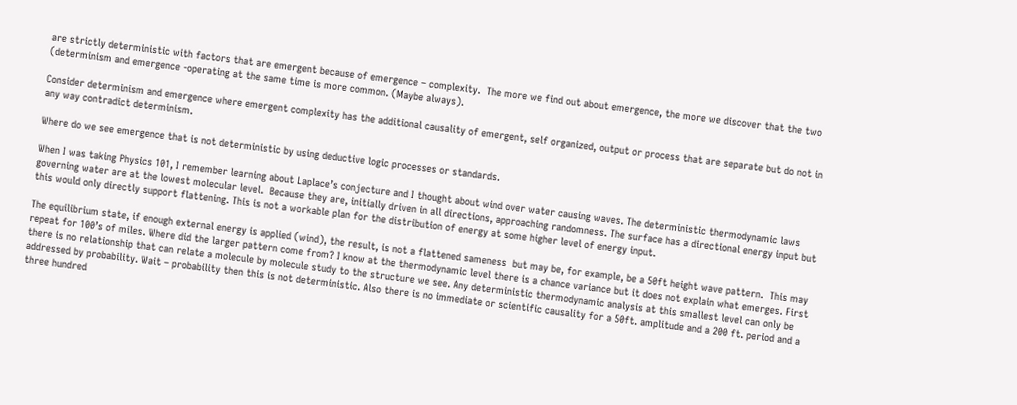are strictly deterministic with factors that are emergent because of emergence – complexity.  The more we find out about emergence, the more we discover that the two (determinism and emergence -operating at the same time is more common. (Maybe always).

Consider determinism and emergence where emergent complexity has the additional causality of emergent, self organized, output or process that are separate but do not in any way contradict determinism.

Where do we see emergence that is not deterministic by using deductive logic processes or standards.

When I was taking Physics 101, I remember learning about Laplace’s conjecture and I thought about wind over water causing waves. The deterministic thermodynamic laws governing water are at the lowest molecular level.  Because they are, initially driven in all directions, approaching randomness. The surface has a directional energy input but this would only directly support flattening. This is not a workable plan for the distribution of energy at some higher level of energy input.

The equilibrium state, if enough external energy is applied (wind), the result, is not a flattened sameness  but may be, for example, be a 50ft height wave pattern.  This may repeat for 100’s of miles. Where did the larger pattern come from? I know at the thermodynamic level there is a chance variance but it does not explain what emerges. First there is no relationship that can relate a molecule by molecule study to the structure we see. Any deterministic thermodynamic analysis at this smallest level can only be addressed by probability. Wait – probability then this is not deterministic. Also there is no immediate or scientific causality for a 50ft. amplitude and a 200 ft. period and a three hundred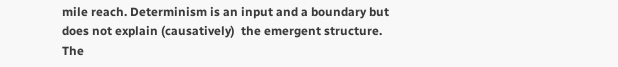mile reach. Determinism is an input and a boundary but does not explain (causatively)  the emergent structure. The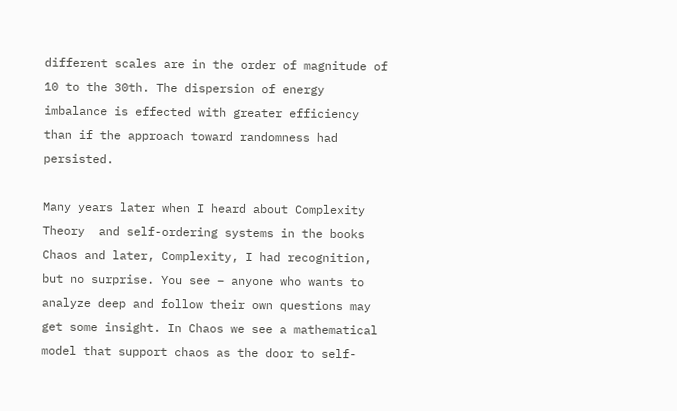different scales are in the order of magnitude of 10 to the 30th. The dispersion of energy imbalance is effected with greater efficiency than if the approach toward randomness had persisted.

Many years later when I heard about Complexity Theory  and self-ordering systems in the books Chaos and later, Complexity, I had recognition, but no surprise. You see – anyone who wants to analyze deep and follow their own questions may get some insight. In Chaos we see a mathematical model that support chaos as the door to self-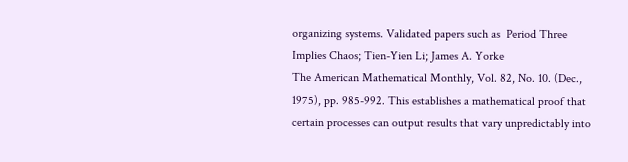organizing systems. Validated papers such as  Period Three Implies Chaos; Tien-Yien Li; James A. Yorke
The American Mathematical Monthly, Vol. 82, No. 10. (Dec., 1975), pp. 985-992. This establishes a mathematical proof that certain processes can output results that vary unpredictably into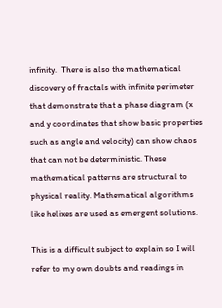infinity.  There is also the mathematical discovery of fractals with infinite perimeter that demonstrate that a phase diagram (x and y coordinates that show basic properties such as angle and velocity) can show chaos that can not be deterministic. These mathematical patterns are structural to physical reality. Mathematical algorithms like helixes are used as emergent solutions.

This is a difficult subject to explain so I will refer to my own doubts and readings in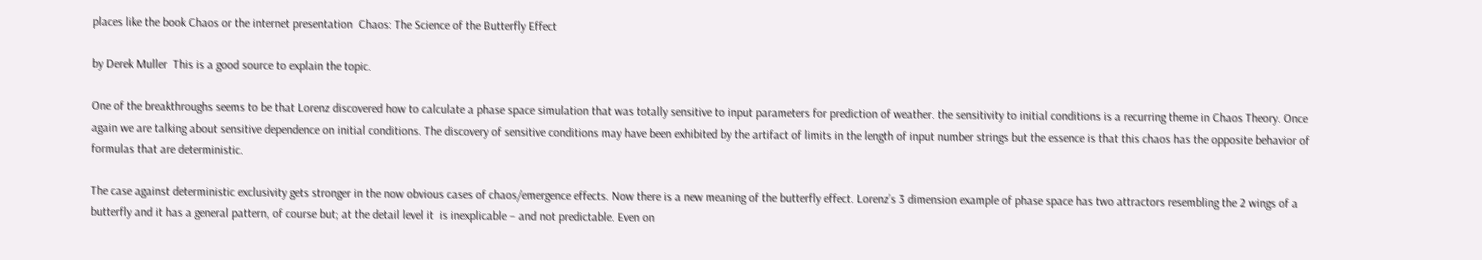places like the book Chaos or the internet presentation  Chaos: The Science of the Butterfly Effect

by Derek Muller  This is a good source to explain the topic.

One of the breakthroughs seems to be that Lorenz discovered how to calculate a phase space simulation that was totally sensitive to input parameters for prediction of weather. the sensitivity to initial conditions is a recurring theme in Chaos Theory. Once again we are talking about sensitive dependence on initial conditions. The discovery of sensitive conditions may have been exhibited by the artifact of limits in the length of input number strings but the essence is that this chaos has the opposite behavior of formulas that are deterministic.

The case against deterministic exclusivity gets stronger in the now obvious cases of chaos/emergence effects. Now there is a new meaning of the butterfly effect. Lorenz’s 3 dimension example of phase space has two attractors resembling the 2 wings of a butterfly and it has a general pattern, of course but; at the detail level it  is inexplicable – and not predictable. Even on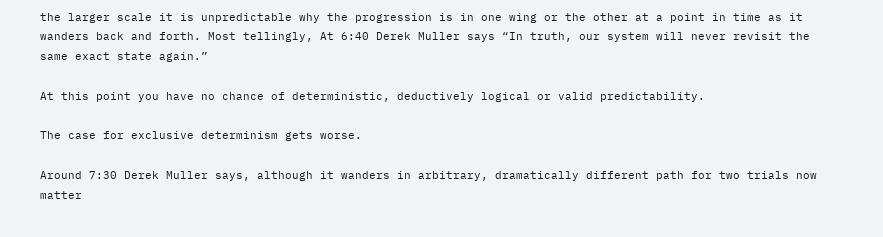the larger scale it is unpredictable why the progression is in one wing or the other at a point in time as it wanders back and forth. Most tellingly, At 6:40 Derek Muller says “In truth, our system will never revisit the same exact state again.”

At this point you have no chance of deterministic, deductively logical or valid predictability.

The case for exclusive determinism gets worse.

Around 7:30 Derek Muller says, although it wanders in arbitrary, dramatically different path for two trials now matter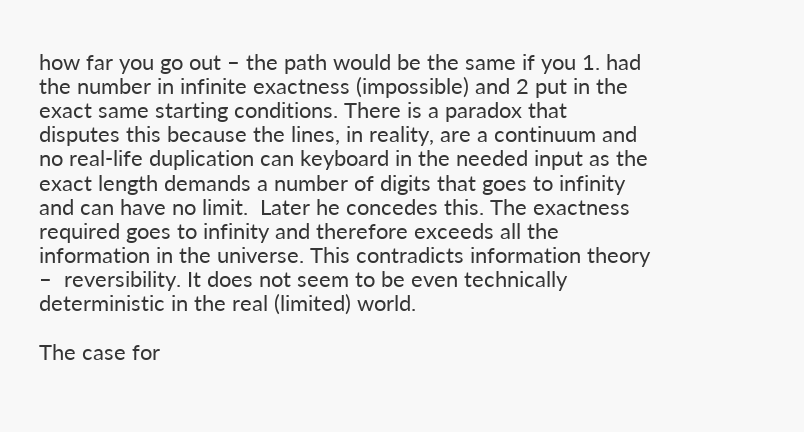how far you go out – the path would be the same if you 1. had the number in infinite exactness (impossible) and 2 put in the exact same starting conditions. There is a paradox that disputes this because the lines, in reality, are a continuum and no real-life duplication can keyboard in the needed input as the exact length demands a number of digits that goes to infinity and can have no limit.  Later he concedes this. The exactness required goes to infinity and therefore exceeds all the information in the universe. This contradicts information theory –  reversibility. It does not seem to be even technically deterministic in the real (limited) world.

The case for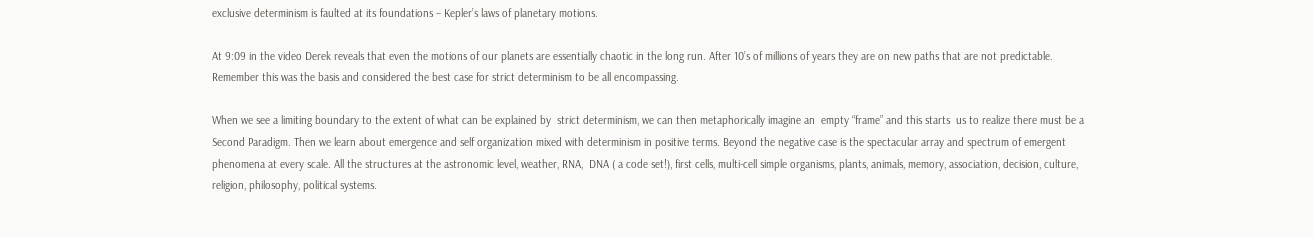exclusive determinism is faulted at its foundations – Kepler’s laws of planetary motions.

At 9:09 in the video Derek reveals that even the motions of our planets are essentially chaotic in the long run. After 10’s of millions of years they are on new paths that are not predictable. Remember this was the basis and considered the best case for strict determinism to be all encompassing.

When we see a limiting boundary to the extent of what can be explained by  strict determinism, we can then metaphorically imagine an  empty “frame” and this starts  us to realize there must be a Second Paradigm. Then we learn about emergence and self organization mixed with determinism in positive terms. Beyond the negative case is the spectacular array and spectrum of emergent phenomena at every scale. All the structures at the astronomic level, weather, RNA,  DNA ( a code set!), first cells, multi-cell simple organisms, plants, animals, memory, association, decision, culture, religion, philosophy, political systems.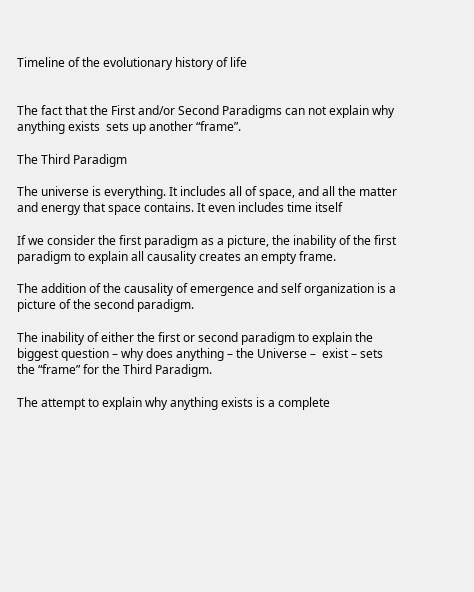Timeline of the evolutionary history of life


The fact that the First and/or Second Paradigms can not explain why anything exists  sets up another “frame”.

The Third Paradigm

The universe is everything. It includes all of space, and all the matter and energy that space contains. It even includes time itself

If we consider the first paradigm as a picture, the inability of the first paradigm to explain all causality creates an empty frame.

The addition of the causality of emergence and self organization is a picture of the second paradigm.

The inability of either the first or second paradigm to explain the biggest question – why does anything – the Universe –  exist – sets the “frame” for the Third Paradigm.

The attempt to explain why anything exists is a complete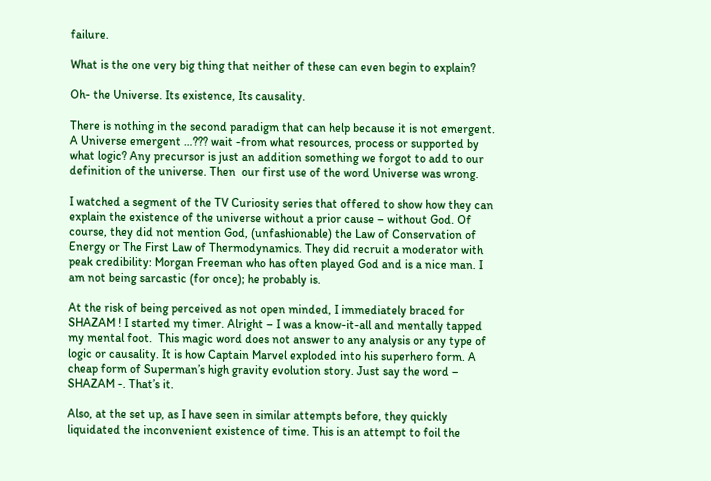failure.

What is the one very big thing that neither of these can even begin to explain?

Oh- the Universe. Its existence, Its causality.

There is nothing in the second paradigm that can help because it is not emergent. A Universe emergent …??? wait -from what resources, process or supported by what logic? Any precursor is just an addition something we forgot to add to our definition of the universe. Then  our first use of the word Universe was wrong.

I watched a segment of the TV Curiosity series that offered to show how they can explain the existence of the universe without a prior cause – without God. Of course, they did not mention God, (unfashionable) the Law of Conservation of Energy or The First Law of Thermodynamics. They did recruit a moderator with peak credibility: Morgan Freeman who has often played God and is a nice man. I am not being sarcastic (for once); he probably is.

At the risk of being perceived as not open minded, I immediately braced for SHAZAM ! I started my timer. Alright – I was a know-it-all and mentally tapped my mental foot.  This magic word does not answer to any analysis or any type of logic or causality. It is how Captain Marvel exploded into his superhero form. A cheap form of Superman’s high gravity evolution story. Just say the word – SHAZAM -. That’s it.

Also, at the set up, as I have seen in similar attempts before, they quickly liquidated the inconvenient existence of time. This is an attempt to foil the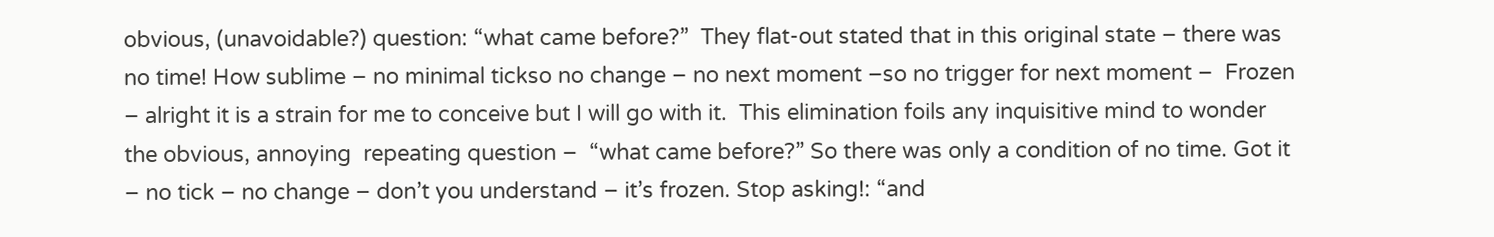obvious, (unavoidable?) question: “what came before?”  They flat-out stated that in this original state – there was no time! How sublime – no minimal tickso no change – no next moment –so no trigger for next moment –  Frozen – alright it is a strain for me to conceive but I will go with it.  This elimination foils any inquisitive mind to wonder the obvious, annoying  repeating question –  “what came before?” So there was only a condition of no time. Got it – no tick – no change – don’t you understand – it’s frozen. Stop asking!: “and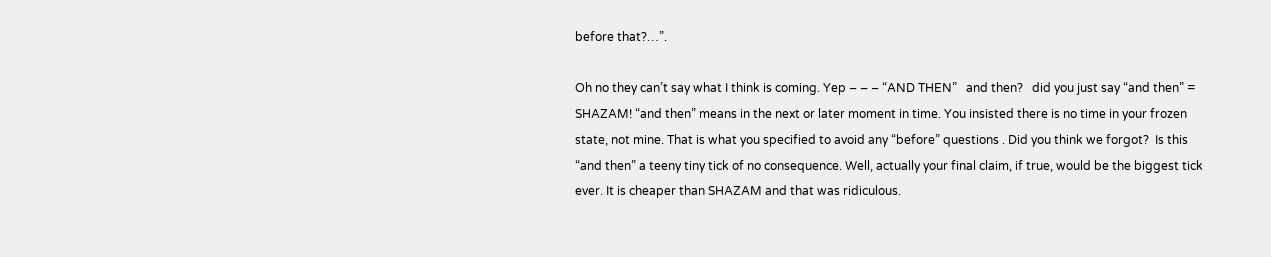before that?…”.

Oh no they can’t say what I think is coming. Yep – – – “AND THEN”   and then?   did you just say “and then” = SHAZAM! “and then” means in the next or later moment in time. You insisted there is no time in your frozen state, not mine. That is what you specified to avoid any “before” questions . Did you think we forgot?  Is this “and then” a teeny tiny tick of no consequence. Well, actually your final claim, if true, would be the biggest tick ever. It is cheaper than SHAZAM and that was ridiculous.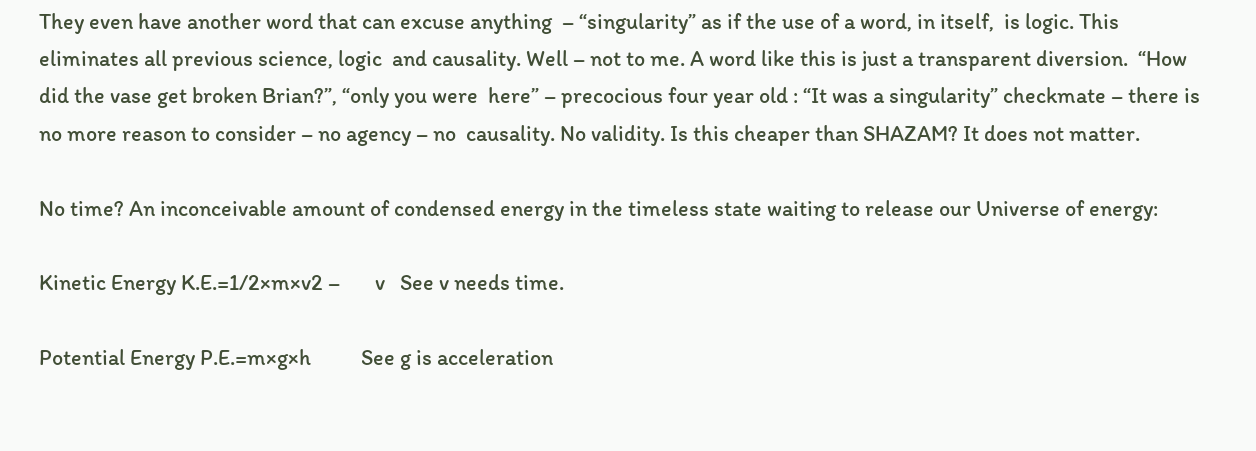They even have another word that can excuse anything  – “singularity” as if the use of a word, in itself,  is logic. This eliminates all previous science, logic  and causality. Well – not to me. A word like this is just a transparent diversion.  “How did the vase get broken Brian?”, “only you were  here” – precocious four year old : “It was a singularity” checkmate – there is no more reason to consider – no agency – no  causality. No validity. Is this cheaper than SHAZAM? It does not matter.

No time? An inconceivable amount of condensed energy in the timeless state waiting to release our Universe of energy:

Kinetic Energy K.E.=1/2×m×v2 –       v   See v needs time.

Potential Energy P.E.=m×g×h          See g is acceleration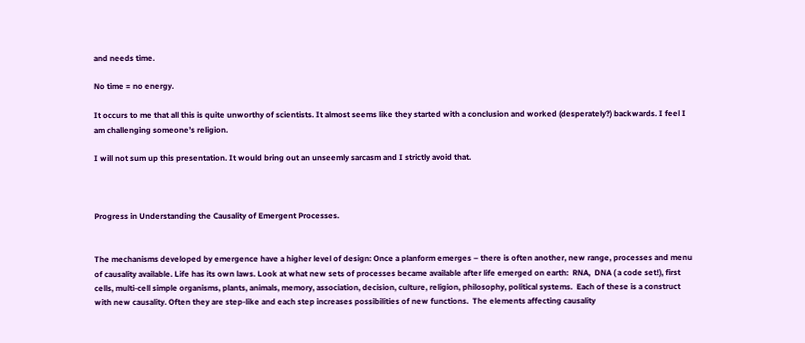and needs time.

No time = no energy.

It occurs to me that all this is quite unworthy of scientists. It almost seems like they started with a conclusion and worked (desperately?) backwards. I feel I am challenging someone’s religion.

I will not sum up this presentation. It would bring out an unseemly sarcasm and I strictly avoid that.



Progress in Understanding the Causality of Emergent Processes.


The mechanisms developed by emergence have a higher level of design: Once a planform emerges – there is often another, new range, processes and menu of causality available. Life has its own laws. Look at what new sets of processes became available after life emerged on earth:  RNA,  DNA ( a code set!), first cells, multi-cell simple organisms, plants, animals, memory, association, decision, culture, religion, philosophy, political systems.  Each of these is a construct with new causality. Often they are step-like and each step increases possibilities of new functions.  The elements affecting causality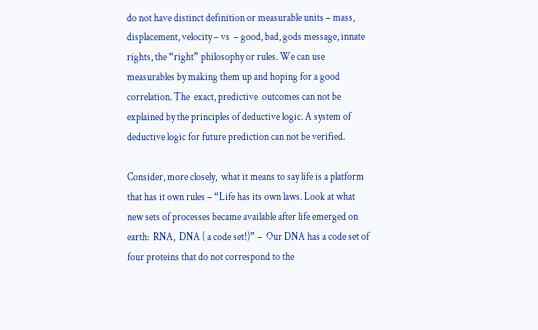do not have distinct definition or measurable units – mass, displacement, velocity – vs  – good, bad, gods message, innate rights, the “right” philosophy or rules. We can use measurables by making them up and hoping for a good correlation. The  exact, predictive  outcomes can not be explained by the principles of deductive logic. A system of deductive logic for future prediction can not be verified.

Consider, more closely,  what it means to say life is a platform that has it own rules – “Life has its own laws. Look at what new sets of processes became available after life emerged on earth:  RNA,  DNA ( a code set!)” –  Our DNA has a code set of four proteins that do not correspond to the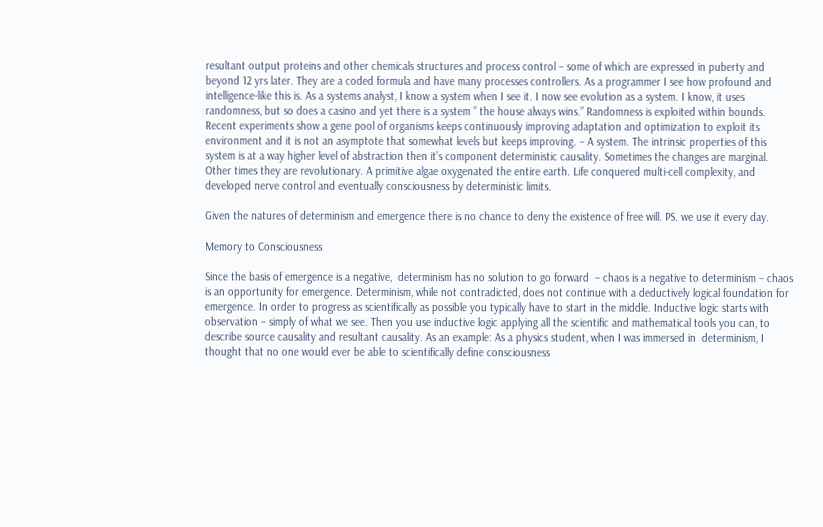resultant output proteins and other chemicals structures and process control – some of which are expressed in puberty and beyond 12 yrs later. They are a coded formula and have many processes controllers. As a programmer I see how profound and intelligence-like this is. As a systems analyst, I know a system when I see it. I now see evolution as a system. I know, it uses randomness, but so does a casino and yet there is a system ” the house always wins.” Randomness is exploited within bounds. Recent experiments show a gene pool of organisms keeps continuously improving adaptation and optimization to exploit its environment and it is not an asymptote that somewhat levels but keeps improving. – A system. The intrinsic properties of this system is at a way higher level of abstraction then it’s component deterministic causality. Sometimes the changes are marginal. Other times they are revolutionary. A primitive algae oxygenated the entire earth. Life conquered multi-cell complexity, and developed nerve control and eventually consciousness by deterministic limits.

Given the natures of determinism and emergence there is no chance to deny the existence of free will. PS. we use it every day.

Memory to Consciousness

Since the basis of emergence is a negative,  determinism has no solution to go forward  – chaos is a negative to determinism – chaos is an opportunity for emergence. Determinism, while not contradicted, does not continue with a deductively logical foundation for emergence. In order to progress as scientifically as possible you typically have to start in the middle. Inductive logic starts with observation – simply of what we see. Then you use inductive logic applying all the scientific and mathematical tools you can, to describe source causality and resultant causality. As an example: As a physics student, when I was immersed in  determinism, I thought that no one would ever be able to scientifically define consciousness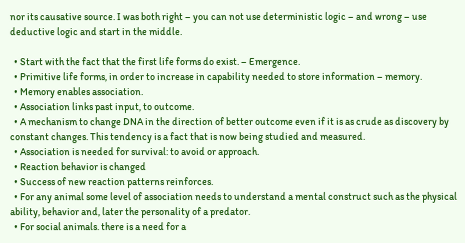nor its causative source. I was both right – you can not use deterministic logic – and wrong – use deductive logic and start in the middle.

  • Start with the fact that the first life forms do exist. – Emergence.
  • Primitive life forms, in order to increase in capability needed to store information – memory.
  • Memory enables association.
  • Association links past input, to outcome.
  • A mechanism to change DNA in the direction of better outcome even if it is as crude as discovery by constant changes. This tendency is a fact that is now being studied and measured.
  • Association is needed for survival: to avoid or approach.
  • Reaction behavior is changed
  • Success of new reaction patterns reinforces.
  • For any animal some level of association needs to understand a mental construct such as the physical ability, behavior and, later the personality of a predator.
  • For social animals. there is a need for a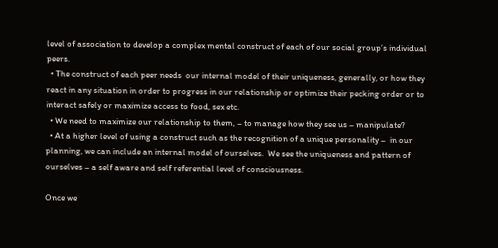level of association to develop a complex mental construct of each of our social group’s individual peers.
  • The construct of each peer needs  our internal model of their uniqueness, generally, or how they react in any situation in order to progress in our relationship or optimize their pecking order or to interact safely or maximize access to food, sex etc.
  • We need to maximize our relationship to them, – to manage how they see us – manipulate?
  • At a higher level of using a construct such as the recognition of a unique personality –  in our planning, we can include an internal model of ourselves.  We see the uniqueness and pattern of ourselves – a self aware and self referential level of consciousness.

Once we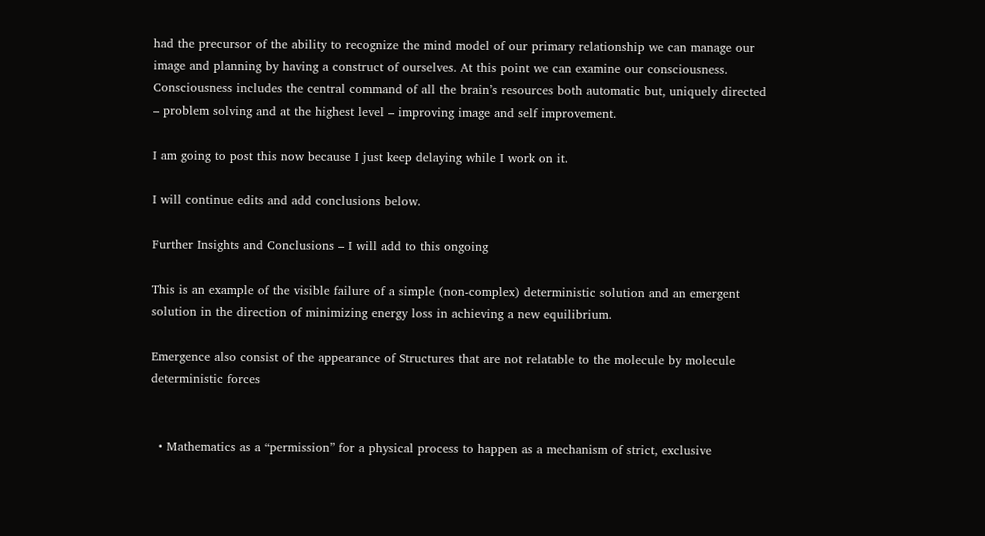had the precursor of the ability to recognize the mind model of our primary relationship we can manage our image and planning by having a construct of ourselves. At this point we can examine our consciousness. Consciousness includes the central command of all the brain’s resources both automatic but, uniquely directed – problem solving and at the highest level – improving image and self improvement.

I am going to post this now because I just keep delaying while I work on it.

I will continue edits and add conclusions below.

Further Insights and Conclusions – I will add to this ongoing

This is an example of the visible failure of a simple (non-complex) deterministic solution and an emergent solution in the direction of minimizing energy loss in achieving a new equilibrium.

Emergence also consist of the appearance of Structures that are not relatable to the molecule by molecule deterministic forces


  • Mathematics as a “permission” for a physical process to happen as a mechanism of strict, exclusive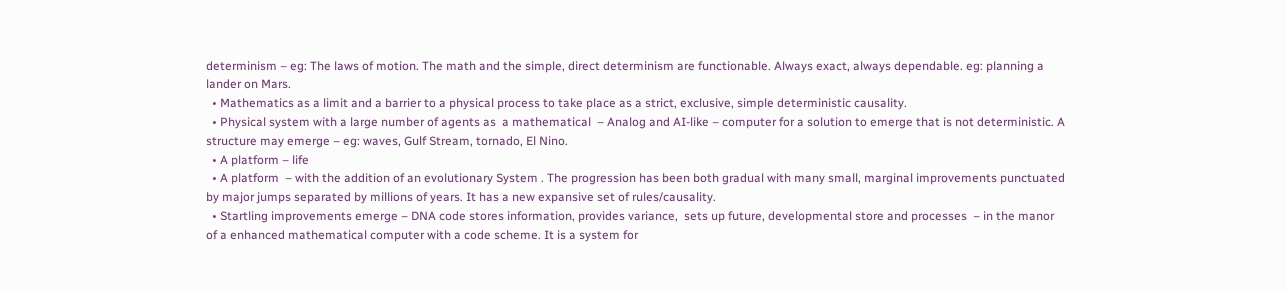determinism – eg: The laws of motion. The math and the simple, direct determinism are functionable. Always exact, always dependable. eg: planning a lander on Mars.
  • Mathematics as a limit and a barrier to a physical process to take place as a strict, exclusive, simple deterministic causality.
  • Physical system with a large number of agents as  a mathematical  – Analog and AI-like – computer for a solution to emerge that is not deterministic. A structure may emerge – eg: waves, Gulf Stream, tornado, El Nino.
  • A platform – life
  • A platform  – with the addition of an evolutionary System . The progression has been both gradual with many small, marginal improvements punctuated by major jumps separated by millions of years. It has a new expansive set of rules/causality.
  • Startling improvements emerge – DNA code stores information, provides variance,  sets up future, developmental store and processes  – in the manor of a enhanced mathematical computer with a code scheme. It is a system for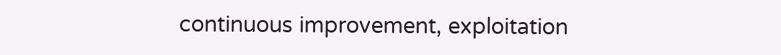continuous improvement, exploitation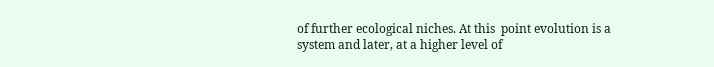of further ecological niches. At this  point evolution is a system and later, at a higher level of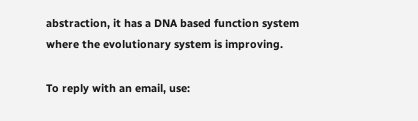abstraction, it has a DNA based function system where the evolutionary system is improving.

To reply with an email, use: